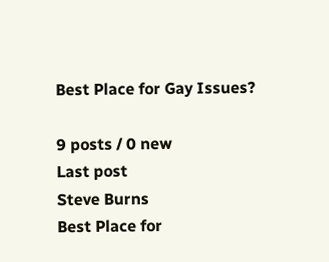Best Place for Gay Issues?

9 posts / 0 new
Last post
Steve Burns
Best Place for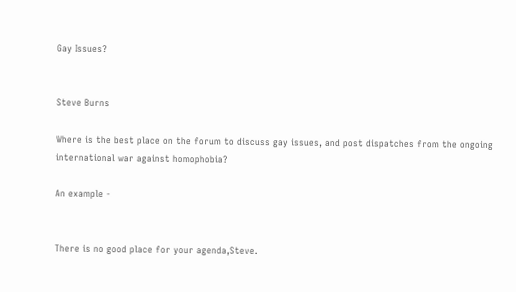Gay Issues?


Steve Burns

Where is the best place on the forum to discuss gay issues, and post dispatches from the ongoing international war against homophobia?

An example -


There is no good place for your agenda,Steve.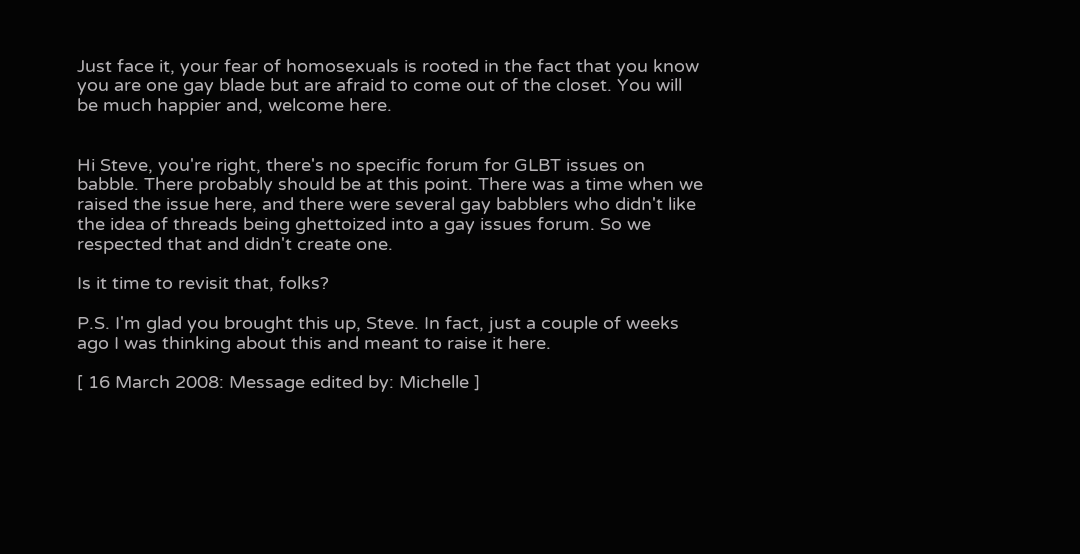Just face it, your fear of homosexuals is rooted in the fact that you know you are one gay blade but are afraid to come out of the closet. You will be much happier and, welcome here.


Hi Steve, you're right, there's no specific forum for GLBT issues on babble. There probably should be at this point. There was a time when we raised the issue here, and there were several gay babblers who didn't like the idea of threads being ghettoized into a gay issues forum. So we respected that and didn't create one.

Is it time to revisit that, folks?

P.S. I'm glad you brought this up, Steve. In fact, just a couple of weeks ago I was thinking about this and meant to raise it here.

[ 16 March 2008: Message edited by: Michelle ]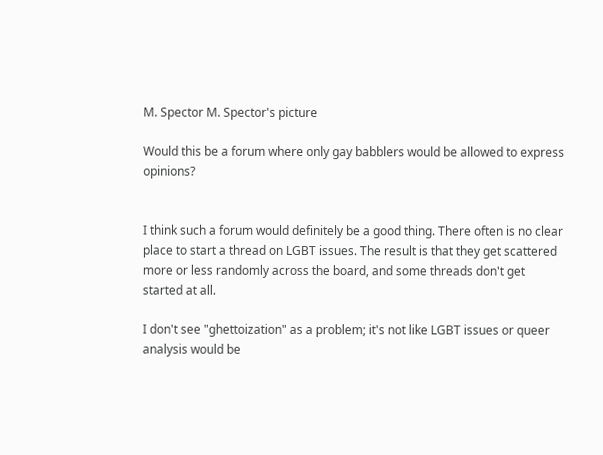M. Spector M. Spector's picture

Would this be a forum where only gay babblers would be allowed to express opinions?


I think such a forum would definitely be a good thing. There often is no clear place to start a thread on LGBT issues. The result is that they get scattered more or less randomly across the board, and some threads don't get started at all.

I don't see "ghettoization" as a problem; it's not like LGBT issues or queer analysis would be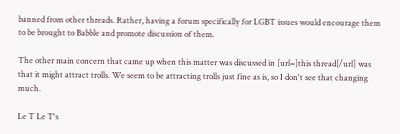banned from other threads. Rather, having a forum specifically for LGBT issues would encourage them to be brought to Babble and promote discussion of them.

The other main concern that came up when this matter was discussed in [url=]this thread[/url] was that it might attract trolls. We seem to be attracting trolls just fine as is, so I don't see that changing much.

Le T Le T's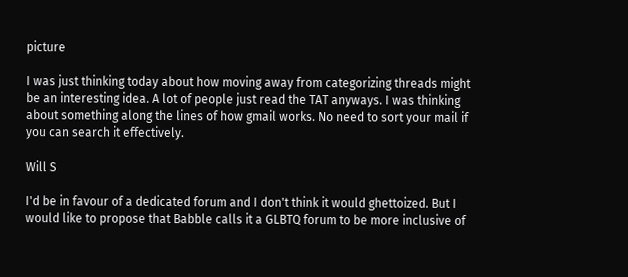picture

I was just thinking today about how moving away from categorizing threads might be an interesting idea. A lot of people just read the TAT anyways. I was thinking about something along the lines of how gmail works. No need to sort your mail if you can search it effectively.

Will S

I'd be in favour of a dedicated forum and I don't think it would ghettoized. But I would like to propose that Babble calls it a GLBTQ forum to be more inclusive of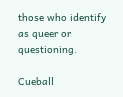those who identify as queer or questioning.

Cueball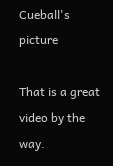Cueball's picture

That is a great video by the way.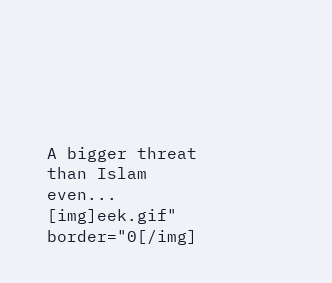A bigger threat than Islam even... [img]eek.gif" border="0[/img]